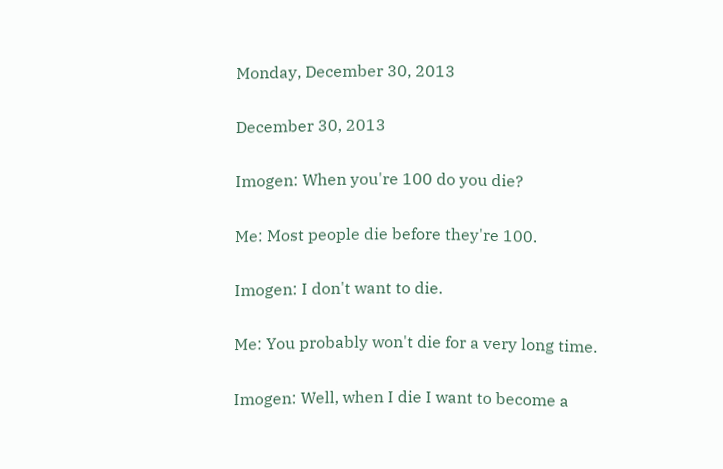Monday, December 30, 2013

December 30, 2013

Imogen: When you're 100 do you die?

Me: Most people die before they're 100.

Imogen: I don't want to die.

Me: You probably won't die for a very long time.

Imogen: Well, when I die I want to become a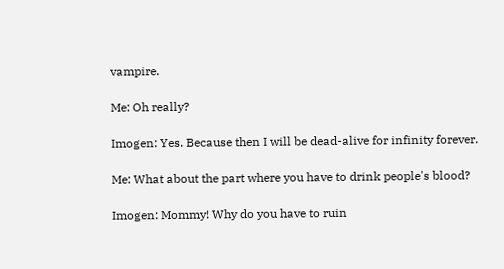vampire.

Me: Oh really?

Imogen: Yes. Because then I will be dead-alive for infinity forever.

Me: What about the part where you have to drink people's blood?

Imogen: Mommy! Why do you have to ruin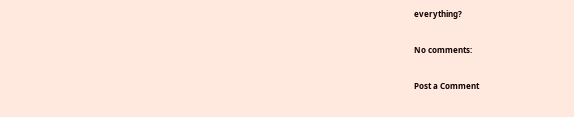everything?

No comments:

Post a Comment